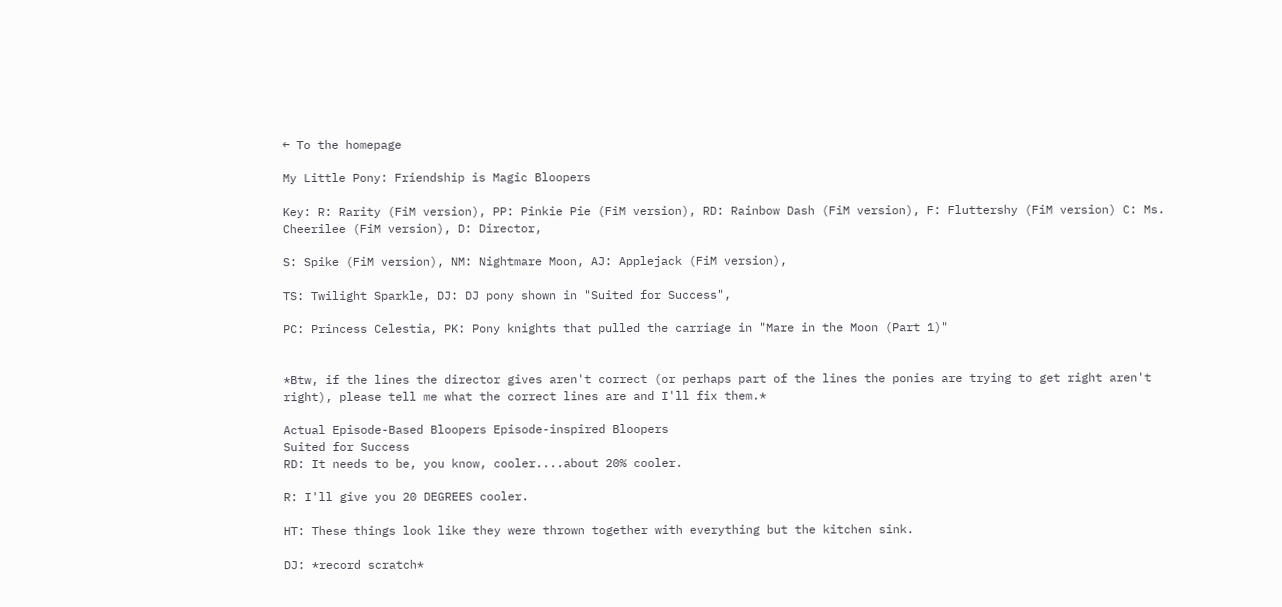← To the homepage

My Little Pony: Friendship is Magic Bloopers

Key: R: Rarity (FiM version), PP: Pinkie Pie (FiM version), RD: Rainbow Dash (FiM version), F: Fluttershy (FiM version) C: Ms. Cheerilee (FiM version), D: Director,

S: Spike (FiM version), NM: Nightmare Moon, AJ: Applejack (FiM version),

TS: Twilight Sparkle, DJ: DJ pony shown in "Suited for Success",

PC: Princess Celestia, PK: Pony knights that pulled the carriage in "Mare in the Moon (Part 1)"


*Btw, if the lines the director gives aren't correct (or perhaps part of the lines the ponies are trying to get right aren't right), please tell me what the correct lines are and I'll fix them.*

Actual Episode-Based Bloopers Episode-inspired Bloopers
Suited for Success
RD: It needs to be, you know, cooler....about 20% cooler.

R: I'll give you 20 DEGREES cooler.

HT: These things look like they were thrown together with everything but the kitchen sink.

DJ: *record scratch*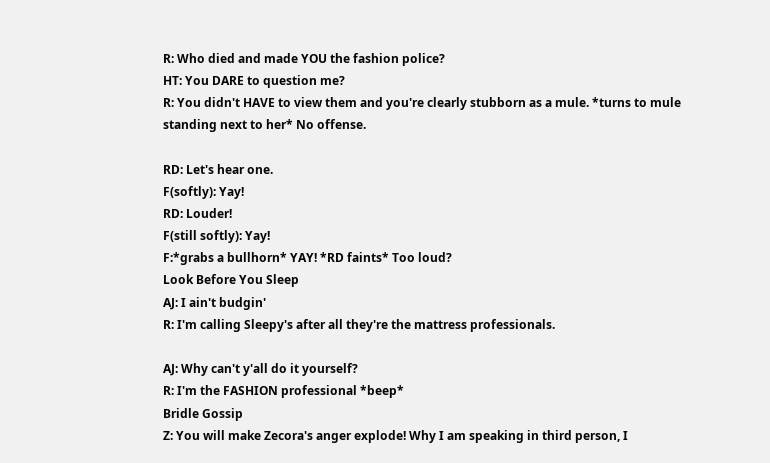R: Who died and made YOU the fashion police?
HT: You DARE to question me?
R: You didn't HAVE to view them and you're clearly stubborn as a mule. *turns to mule standing next to her* No offense.

RD: Let's hear one.
F(softly): Yay!
RD: Louder!
F(still softly): Yay!
F:*grabs a bullhorn* YAY! *RD faints* Too loud?
Look Before You Sleep
AJ: I ain't budgin'
R: I'm calling Sleepy's after all they're the mattress professionals.

AJ: Why can't y'all do it yourself?
R: I'm the FASHION professional *beep*
Bridle Gossip
Z: You will make Zecora's anger explode! Why I am speaking in third person, I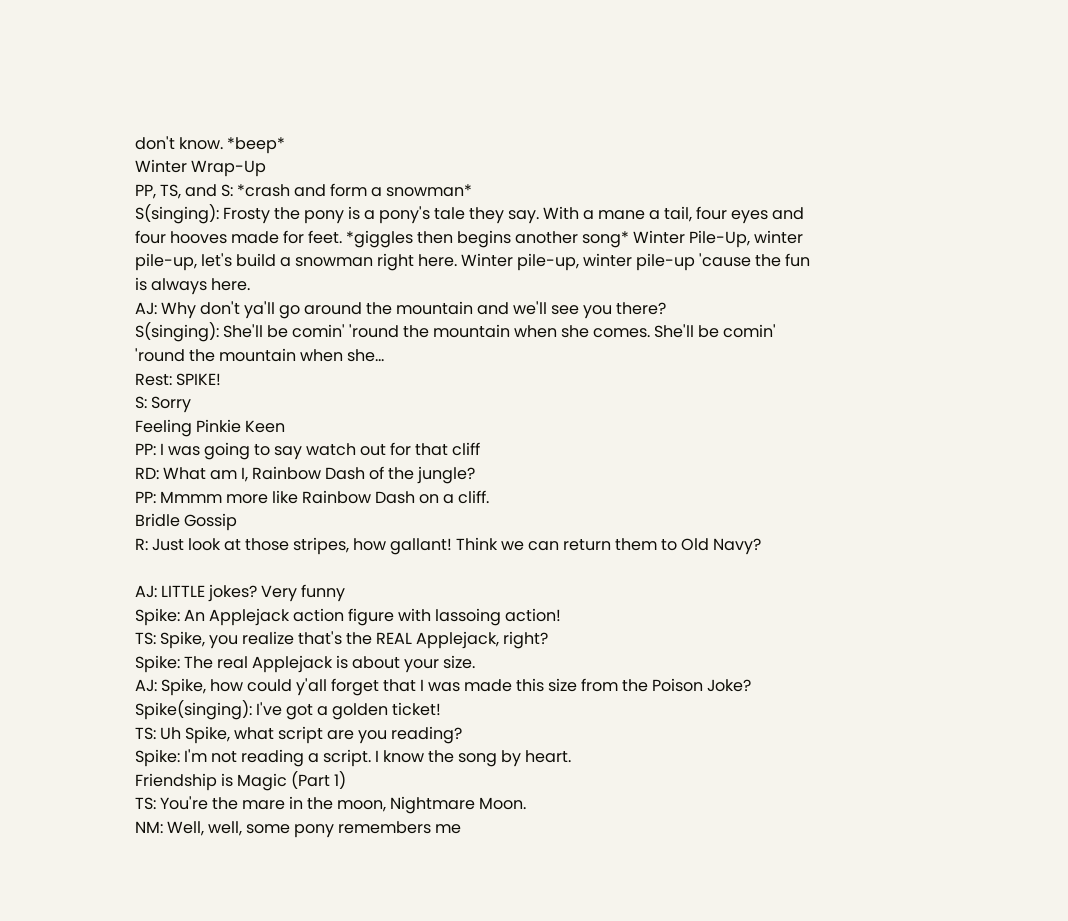don't know. *beep*
Winter Wrap-Up
PP, TS, and S: *crash and form a snowman*
S(singing): Frosty the pony is a pony's tale they say. With a mane a tail, four eyes and four hooves made for feet. *giggles then begins another song* Winter Pile-Up, winter pile-up, let's build a snowman right here. Winter pile-up, winter pile-up 'cause the fun is always here.
AJ: Why don't ya'll go around the mountain and we'll see you there?
S(singing): She'll be comin' 'round the mountain when she comes. She'll be comin' 'round the mountain when she...
Rest: SPIKE!
S: Sorry
Feeling Pinkie Keen
PP: I was going to say watch out for that cliff
RD: What am I, Rainbow Dash of the jungle?
PP: Mmmm more like Rainbow Dash on a cliff.
Bridle Gossip
R: Just look at those stripes, how gallant! Think we can return them to Old Navy?

AJ: LITTLE jokes? Very funny
Spike: An Applejack action figure with lassoing action!
TS: Spike, you realize that's the REAL Applejack, right?
Spike: The real Applejack is about your size.
AJ: Spike, how could y'all forget that I was made this size from the Poison Joke?
Spike(singing): I've got a golden ticket!
TS: Uh Spike, what script are you reading?
Spike: I'm not reading a script. I know the song by heart.
Friendship is Magic (Part 1)
TS: You're the mare in the moon, Nightmare Moon.
NM: Well, well, some pony remembers me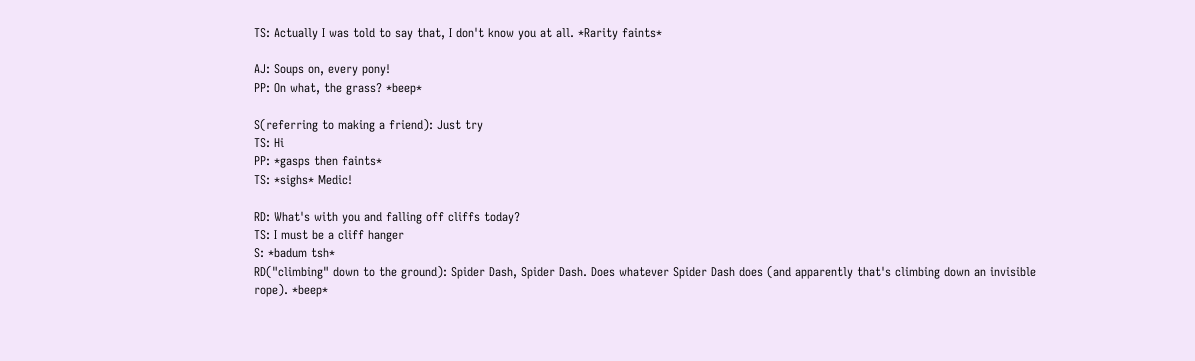TS: Actually I was told to say that, I don't know you at all. *Rarity faints*

AJ: Soups on, every pony!
PP: On what, the grass? *beep*

S(referring to making a friend): Just try
TS: Hi
PP: *gasps then faints*
TS: *sighs* Medic!

RD: What's with you and falling off cliffs today?
TS: I must be a cliff hanger
S: *badum tsh*
RD("climbing" down to the ground): Spider Dash, Spider Dash. Does whatever Spider Dash does (and apparently that's climbing down an invisible rope). *beep*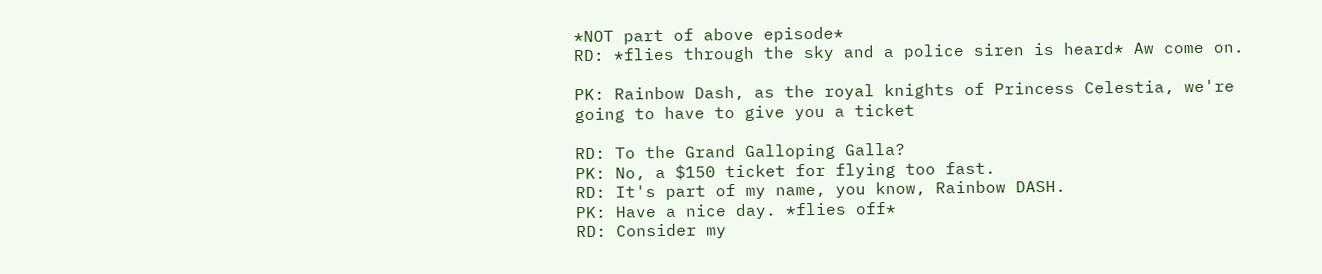*NOT part of above episode*
RD: *flies through the sky and a police siren is heard* Aw come on.

PK: Rainbow Dash, as the royal knights of Princess Celestia, we're going to have to give you a ticket

RD: To the Grand Galloping Galla?
PK: No, a $150 ticket for flying too fast.
RD: It's part of my name, you know, Rainbow DASH.
PK: Have a nice day. *flies off*
RD: Consider my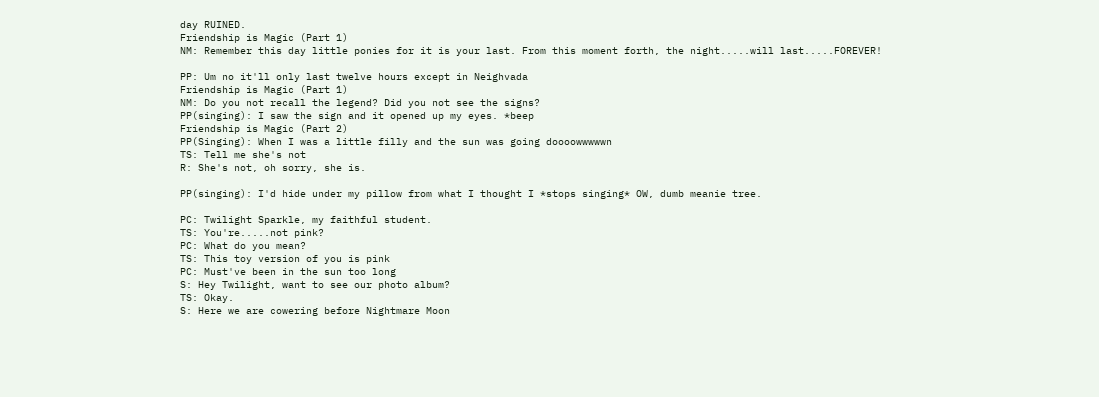day RUINED.
Friendship is Magic (Part 1)
NM: Remember this day little ponies for it is your last. From this moment forth, the night.....will last.....FOREVER!

PP: Um no it'll only last twelve hours except in Neighvada
Friendship is Magic (Part 1)
NM: Do you not recall the legend? Did you not see the signs?
PP(singing): I saw the sign and it opened up my eyes. *beep
Friendship is Magic (Part 2)
PP(Singing): When I was a little filly and the sun was going doooowwwwwn
TS: Tell me she's not
R: She's not, oh sorry, she is.

PP(singing): I'd hide under my pillow from what I thought I *stops singing* OW, dumb meanie tree.

PC: Twilight Sparkle, my faithful student.
TS: You're.....not pink?
PC: What do you mean?
TS: This toy version of you is pink
PC: Must've been in the sun too long
S: Hey Twilight, want to see our photo album?
TS: Okay.
S: Here we are cowering before Nightmare Moon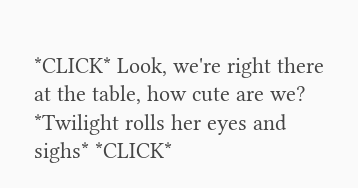*CLICK* Look, we're right there at the table, how cute are we? *Twilight rolls her eyes and sighs* *CLICK*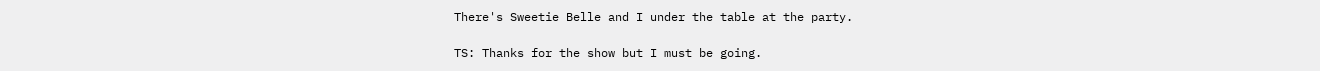There's Sweetie Belle and I under the table at the party.

TS: Thanks for the show but I must be going.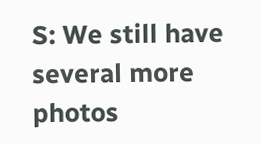S: We still have several more photos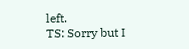left.
TS: Sorry but I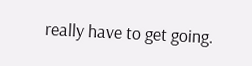really have to get going.